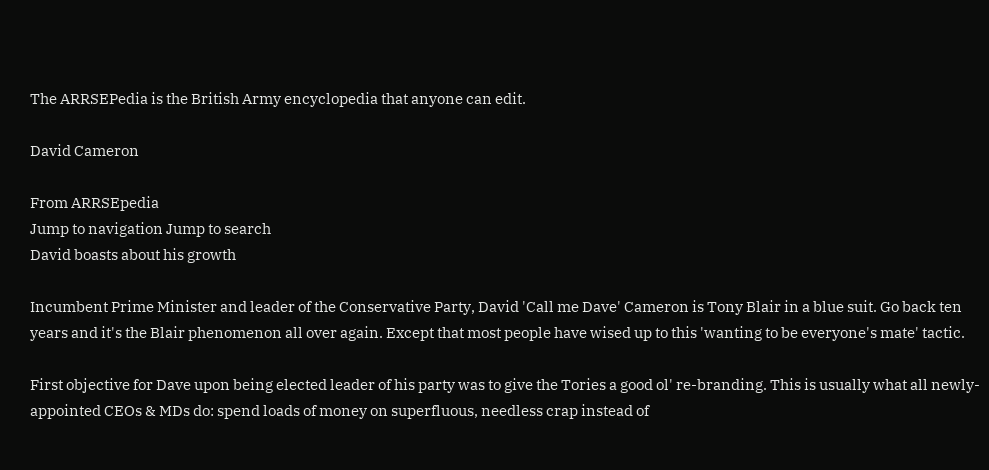The ARRSEPedia is the British Army encyclopedia that anyone can edit.

David Cameron

From ARRSEpedia
Jump to navigation Jump to search
David boasts about his growth

Incumbent Prime Minister and leader of the Conservative Party, David 'Call me Dave' Cameron is Tony Blair in a blue suit. Go back ten years and it's the Blair phenomenon all over again. Except that most people have wised up to this 'wanting to be everyone's mate' tactic.

First objective for Dave upon being elected leader of his party was to give the Tories a good ol' re-branding. This is usually what all newly-appointed CEOs & MDs do: spend loads of money on superfluous, needless crap instead of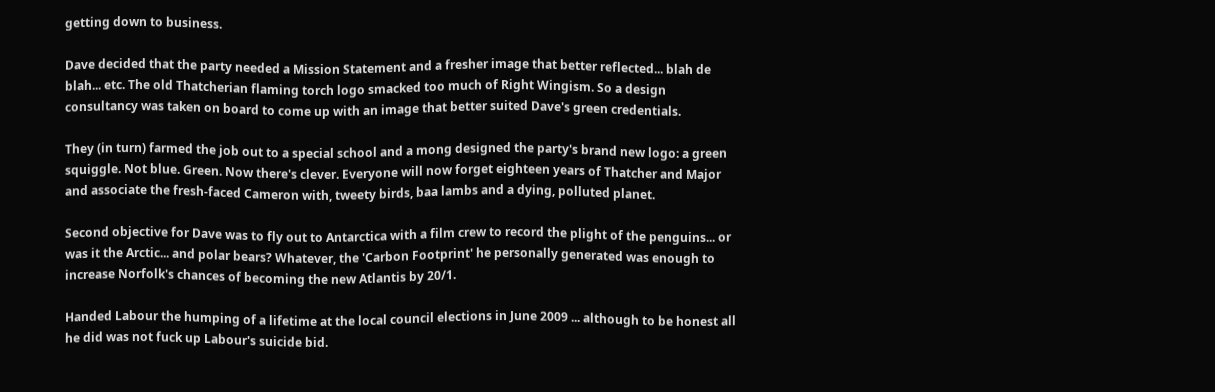getting down to business.

Dave decided that the party needed a Mission Statement and a fresher image that better reflected... blah de blah... etc. The old Thatcherian flaming torch logo smacked too much of Right Wingism. So a design consultancy was taken on board to come up with an image that better suited Dave's green credentials.

They (in turn) farmed the job out to a special school and a mong designed the party's brand new logo: a green squiggle. Not blue. Green. Now there's clever. Everyone will now forget eighteen years of Thatcher and Major and associate the fresh-faced Cameron with, tweety birds, baa lambs and a dying, polluted planet.

Second objective for Dave was to fly out to Antarctica with a film crew to record the plight of the penguins... or was it the Arctic... and polar bears? Whatever, the 'Carbon Footprint' he personally generated was enough to increase Norfolk's chances of becoming the new Atlantis by 20/1.

Handed Labour the humping of a lifetime at the local council elections in June 2009 ... although to be honest all he did was not fuck up Labour's suicide bid.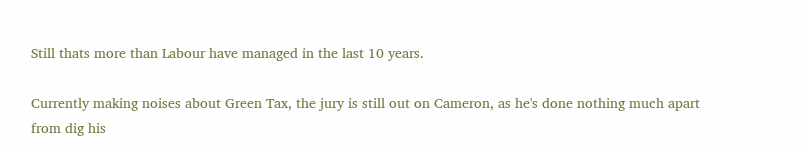Still thats more than Labour have managed in the last 10 years.

Currently making noises about Green Tax, the jury is still out on Cameron, as he's done nothing much apart from dig his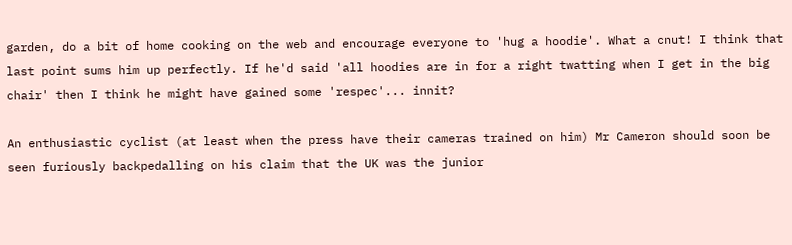garden, do a bit of home cooking on the web and encourage everyone to 'hug a hoodie'. What a cnut! I think that last point sums him up perfectly. If he'd said 'all hoodies are in for a right twatting when I get in the big chair' then I think he might have gained some 'respec'... innit?

An enthusiastic cyclist (at least when the press have their cameras trained on him) Mr Cameron should soon be seen furiously backpedalling on his claim that the UK was the junior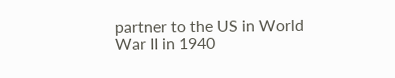partner to the US in World War II in 1940